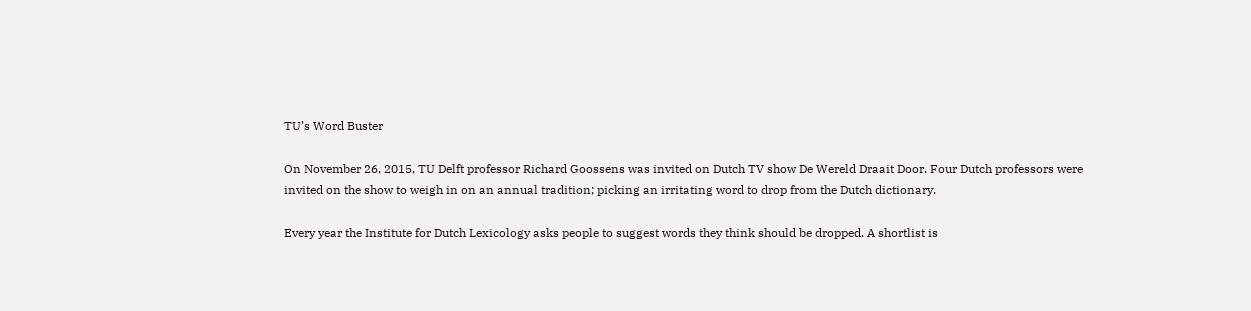TU’s Word Buster

On November 26, 2015, TU Delft professor Richard Goossens was invited on Dutch TV show De Wereld Draait Door. Four Dutch professors were invited on the show to weigh in on an annual tradition; picking an irritating word to drop from the Dutch dictionary.

Every year the Institute for Dutch Lexicology asks people to suggest words they think should be dropped. A shortlist is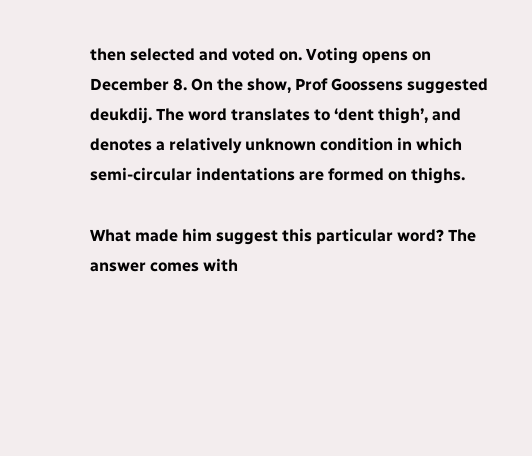then selected and voted on. Voting opens on December 8. On the show, Prof Goossens suggested deukdij. The word translates to ‘dent thigh’, and denotes a relatively unknown condition in which semi-circular indentations are formed on thighs.

What made him suggest this particular word? The answer comes with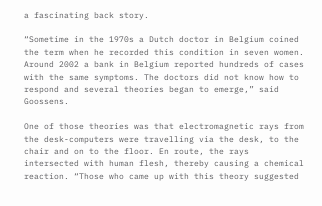a fascinating back story.

“Sometime in the 1970s a Dutch doctor in Belgium coined the term when he recorded this condition in seven women. Around 2002 a bank in Belgium reported hundreds of cases with the same symptoms. The doctors did not know how to respond and several theories began to emerge,” said Goossens.

One of those theories was that electromagnetic rays from the desk-computers were travelling via the desk, to the chair and on to the floor. En route, the rays intersected with human flesh, thereby causing a chemical reaction. “Those who came up with this theory suggested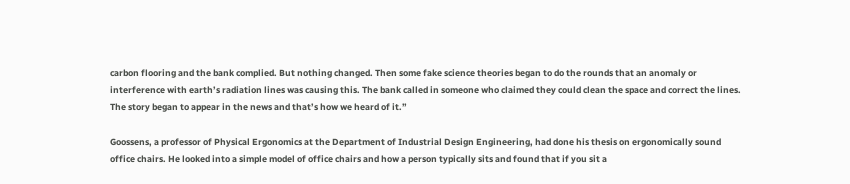carbon flooring and the bank complied. But nothing changed. Then some fake science theories began to do the rounds that an anomaly or interference with earth’s radiation lines was causing this. The bank called in someone who claimed they could clean the space and correct the lines. The story began to appear in the news and that’s how we heard of it.”

Goossens, a professor of Physical Ergonomics at the Department of Industrial Design Engineering, had done his thesis on ergonomically sound office chairs. He looked into a simple model of office chairs and how a person typically sits and found that if you sit a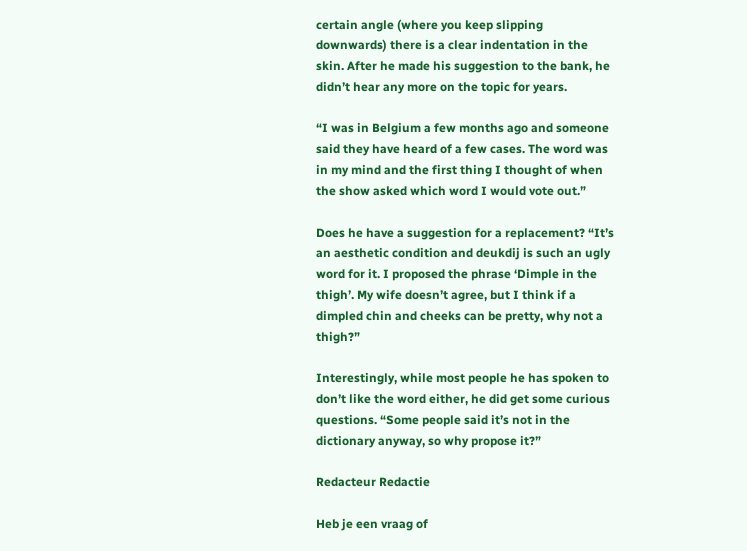certain angle (where you keep slipping downwards) there is a clear indentation in the skin. After he made his suggestion to the bank, he didn’t hear any more on the topic for years.

“I was in Belgium a few months ago and someone said they have heard of a few cases. The word was in my mind and the first thing I thought of when the show asked which word I would vote out.”

Does he have a suggestion for a replacement? “It’s an aesthetic condition and deukdij is such an ugly word for it. I proposed the phrase ‘Dimple in the thigh’. My wife doesn’t agree, but I think if a dimpled chin and cheeks can be pretty, why not a thigh?”

Interestingly, while most people he has spoken to don’t like the word either, he did get some curious questions. “Some people said it’s not in the dictionary anyway, so why propose it?”

Redacteur Redactie

Heb je een vraag of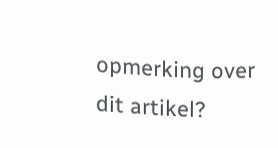opmerking over dit artikel?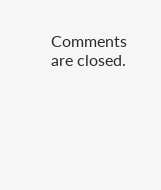Comments are closed.